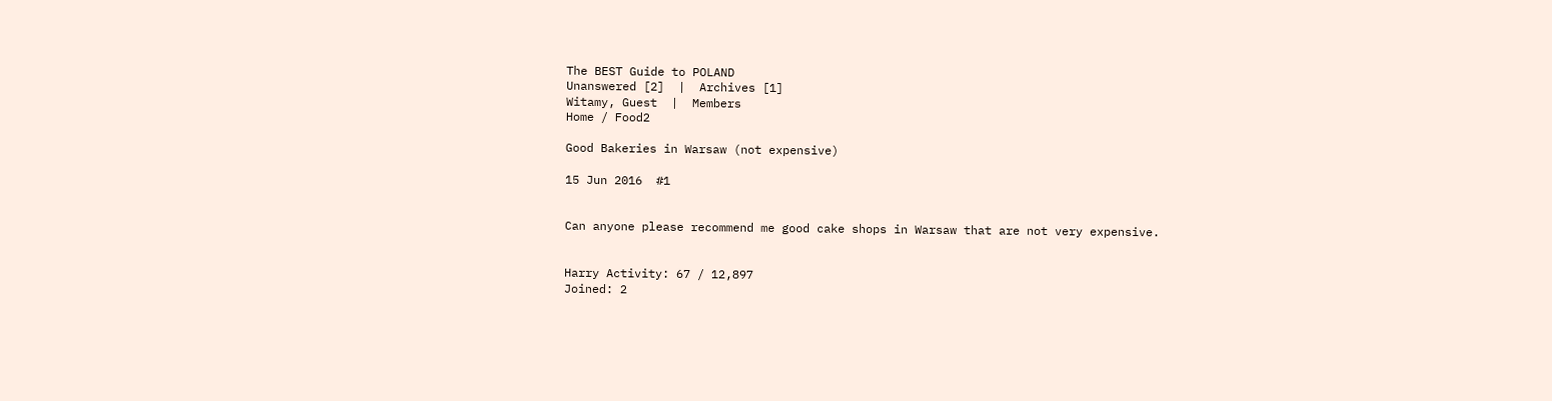The BEST Guide to POLAND
Unanswered [2]  |  Archives [1]
Witamy, Guest  |  Members
Home / Food2

Good Bakeries in Warsaw (not expensive)

15 Jun 2016  #1


Can anyone please recommend me good cake shops in Warsaw that are not very expensive.


Harry Activity: 67 / 12,897
Joined: 2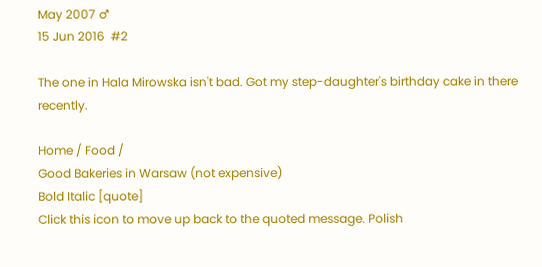May 2007 ♂
15 Jun 2016  #2

The one in Hala Mirowska isn't bad. Got my step-daughter's birthday cake in there recently.

Home / Food /
Good Bakeries in Warsaw (not expensive)
Bold Italic [quote]
Click this icon to move up back to the quoted message. Polish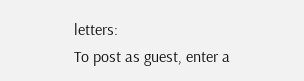letters:
To post as guest, enter a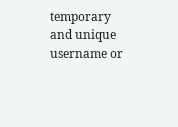temporary and unique username or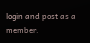login and post as a member.